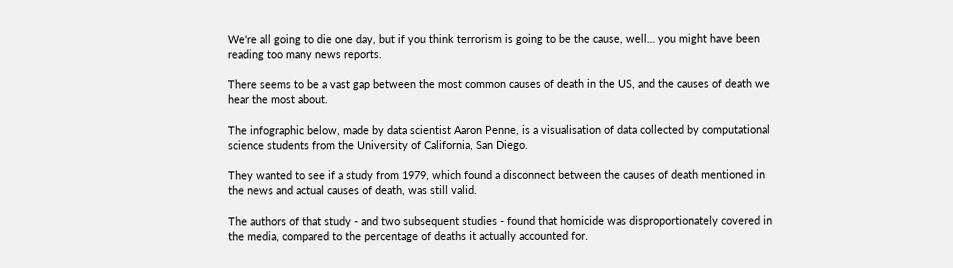We're all going to die one day, but if you think terrorism is going to be the cause, well… you might have been reading too many news reports.

There seems to be a vast gap between the most common causes of death in the US, and the causes of death we hear the most about.

The infographic below, made by data scientist Aaron Penne, is a visualisation of data collected by computational science students from the University of California, San Diego.

They wanted to see if a study from 1979, which found a disconnect between the causes of death mentioned in the news and actual causes of death, was still valid.

The authors of that study - and two subsequent studies - found that homicide was disproportionately covered in the media, compared to the percentage of deaths it actually accounted for.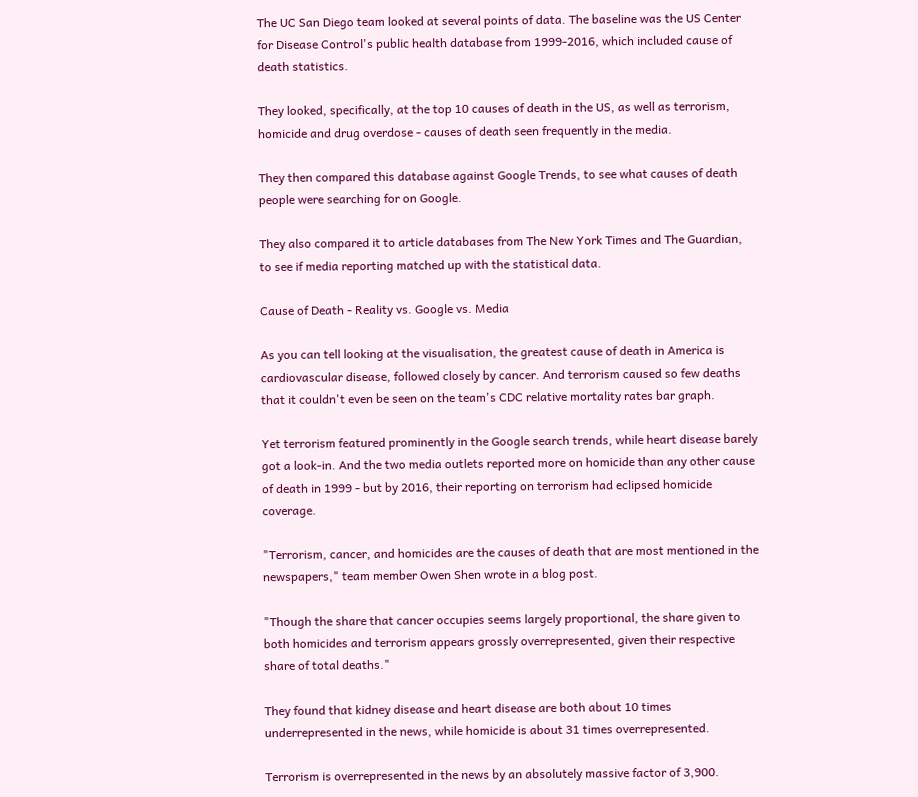The UC San Diego team looked at several points of data. The baseline was the US Center for Disease Control's public health database from 1999-2016, which included cause of death statistics.

They looked, specifically, at the top 10 causes of death in the US, as well as terrorism, homicide and drug overdose - causes of death seen frequently in the media.

They then compared this database against Google Trends, to see what causes of death people were searching for on Google.

They also compared it to article databases from The New York Times and The Guardian, to see if media reporting matched up with the statistical data.

Cause of Death - Reality vs. Google vs. Media

As you can tell looking at the visualisation, the greatest cause of death in America is cardiovascular disease, followed closely by cancer. And terrorism caused so few deaths that it couldn't even be seen on the team's CDC relative mortality rates bar graph.

Yet terrorism featured prominently in the Google search trends, while heart disease barely got a look-in. And the two media outlets reported more on homicide than any other cause of death in 1999 - but by 2016, their reporting on terrorism had eclipsed homicide coverage.

"Terrorism, cancer, and homicides are the causes of death that are most mentioned in the newspapers," team member Owen Shen wrote in a blog post.

"Though the share that cancer occupies seems largely proportional, the share given to both homicides and terrorism appears grossly overrepresented, given their respective share of total deaths."

They found that kidney disease and heart disease are both about 10 times underrepresented in the news, while homicide is about 31 times overrepresented.

Terrorism is overrepresented in the news by an absolutely massive factor of 3,900.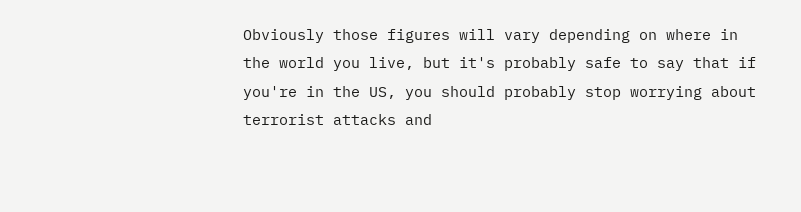Obviously those figures will vary depending on where in the world you live, but it's probably safe to say that if you're in the US, you should probably stop worrying about terrorist attacks and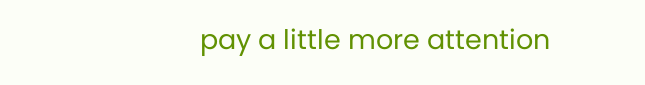pay a little more attention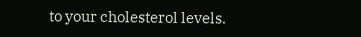to your cholesterol levels.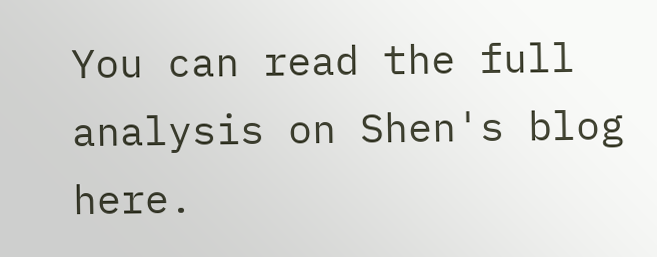You can read the full analysis on Shen's blog here.